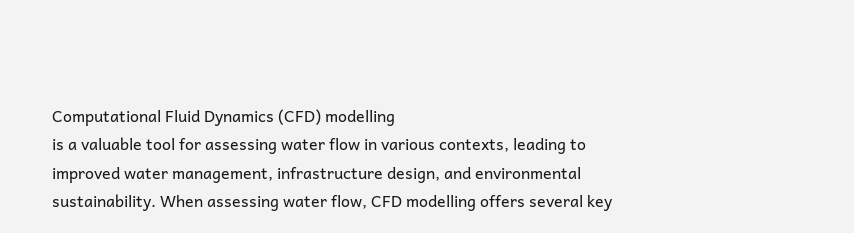Computational Fluid Dynamics (CFD) modelling
is a valuable tool for assessing water flow in various contexts, leading to improved water management, infrastructure design, and environmental sustainability. When assessing water flow, CFD modelling offers several key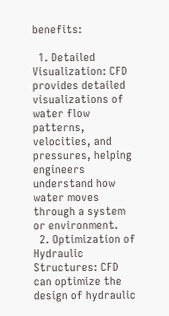benefits:

  1. Detailed Visualization: CFD provides detailed visualizations of water flow patterns, velocities, and pressures, helping engineers understand how water moves through a system or environment.
  2. Optimization of Hydraulic Structures: CFD can optimize the design of hydraulic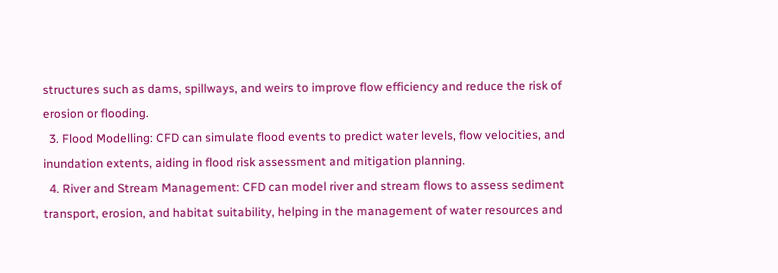structures such as dams, spillways, and weirs to improve flow efficiency and reduce the risk of erosion or flooding.
  3. Flood Modelling: CFD can simulate flood events to predict water levels, flow velocities, and inundation extents, aiding in flood risk assessment and mitigation planning.
  4. River and Stream Management: CFD can model river and stream flows to assess sediment transport, erosion, and habitat suitability, helping in the management of water resources and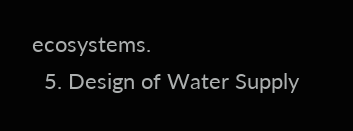ecosystems.
  5. Design of Water Supply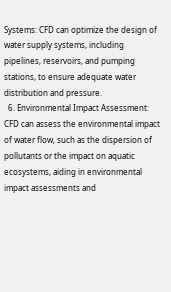Systems: CFD can optimize the design of water supply systems, including pipelines, reservoirs, and pumping stations, to ensure adequate water distribution and pressure.
  6. Environmental Impact Assessment: CFD can assess the environmental impact of water flow, such as the dispersion of pollutants or the impact on aquatic ecosystems, aiding in environmental impact assessments and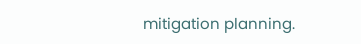mitigation planning.